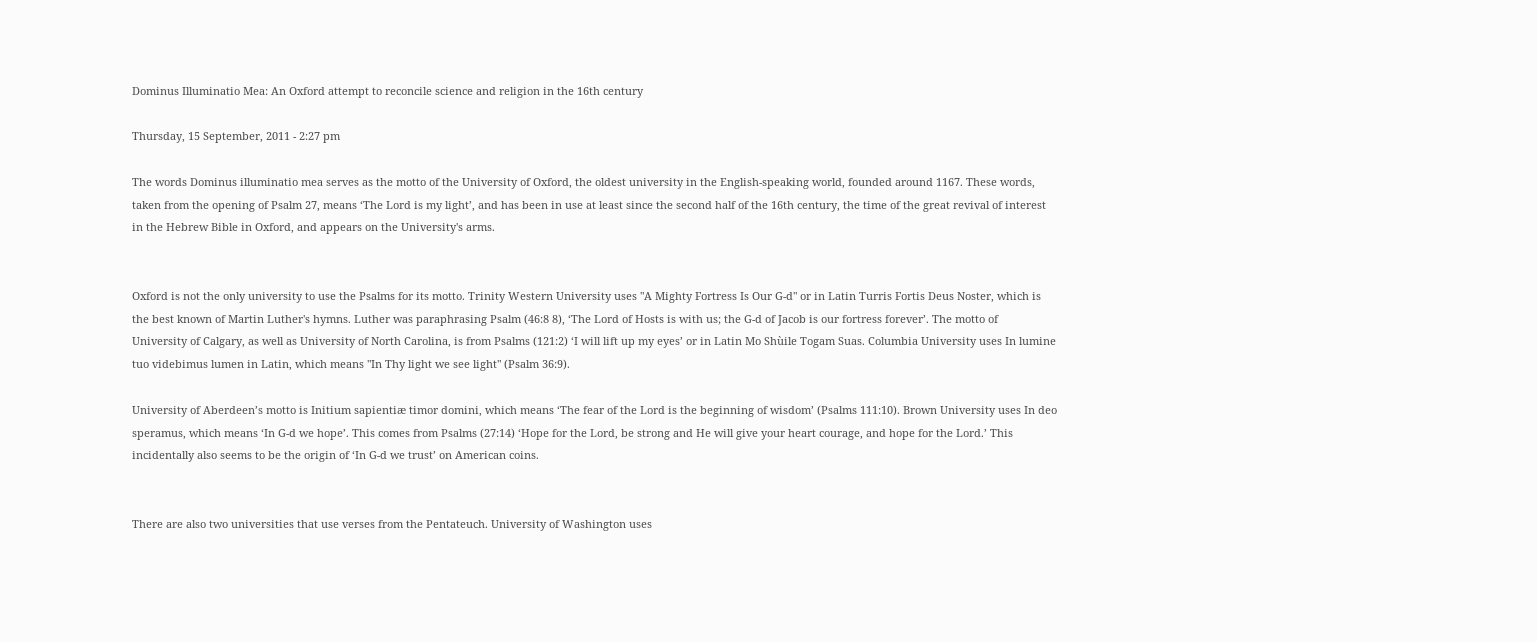Dominus Illuminatio Mea: An Oxford attempt to reconcile science and religion in the 16th century

Thursday, 15 September, 2011 - 2:27 pm

The words Dominus illuminatio mea serves as the motto of the University of Oxford, the oldest university in the English-speaking world, founded around 1167. These words, taken from the opening of Psalm 27, means ‘The Lord is my light’, and has been in use at least since the second half of the 16th century, the time of the great revival of interest in the Hebrew Bible in Oxford, and appears on the University's arms.


Oxford is not the only university to use the Psalms for its motto. Trinity Western University uses "A Mighty Fortress Is Our G-d" or in Latin Turris Fortis Deus Noster, which is the best known of Martin Luther's hymns. Luther was paraphrasing Psalm (46:8 8), ‘The Lord of Hosts is with us; the G-d of Jacob is our fortress forever’. The motto of  University of Calgary, as well as University of North Carolina, is from Psalms (121:2) ‘I will lift up my eyes’ or in Latin Mo Shùile Togam Suas. Columbia University uses In lumine tuo videbimus lumen in Latin, which means "In Thy light we see light" (Psalm 36:9).

University of Aberdeen’s motto is Initium sapientiæ timor domini, which means ‘The fear of the Lord is the beginning of wisdom’ (Psalms 111:10). Brown University uses In deo speramus, which means ‘In G-d we hope’. This comes from Psalms (27:14) ‘Hope for the Lord, be strong and He will give your heart courage, and hope for the Lord.’ This incidentally also seems to be the origin of ‘In G-d we trust’ on American coins.


There are also two universities that use verses from the Pentateuch. University of Washington uses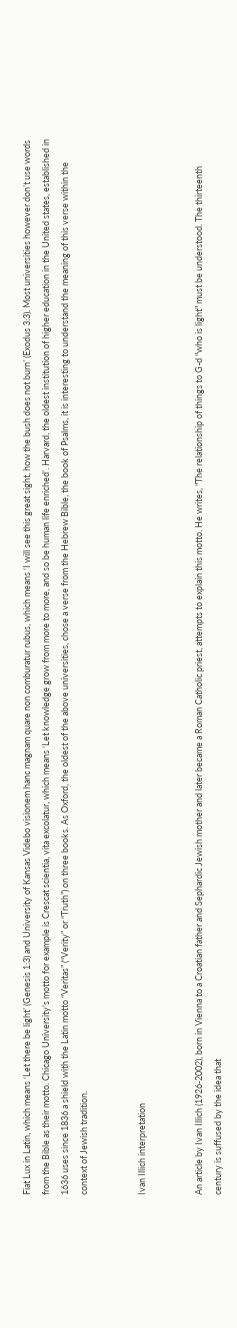Fiat Lux in Latin, which means ‘Let there be light’ (Genesis 1:3) and University of Kansas Videbo visionem hanc magnam quare non comburatur rubus, which means ‘I will see this great sight, how the bush does not burn’ (Exodus 3:3). Most universities however don’t use words from the Bible as their motto. Chicago University’s motto for example is Crescat scientia, vita excolatur, which means ‘Let knowledge grow from more to more, and so be human life enriched’. Harvard, the oldest institution of higher education in the United states, established in 1636 uses since 1836 a shield with the Latin motto “Veritas” (“Verity” or “Truth”) on three books. As Oxford, the oldest of the above universities, chose a verse from the Hebrew Bible, the book of Psalms, it is interesting to understand the meaning of this verse within the context of Jewish tradition.


Ivan Illich interpretation


An article by Ivan Illich (1926-2002), born in Vienna to a Croatian father and Sephardic Jewish mother and later became a Roman Catholic priest, attempts to explain this motto. He writes, "The relationship of things to G-d "who is light" must be understood. The thirteenth century is suffused by the idea that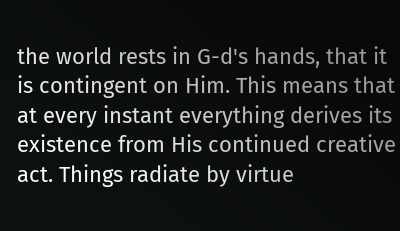the world rests in G-d's hands, that it is contingent on Him. This means that at every instant everything derives its existence from His continued creative act. Things radiate by virtue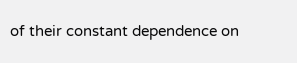of their constant dependence on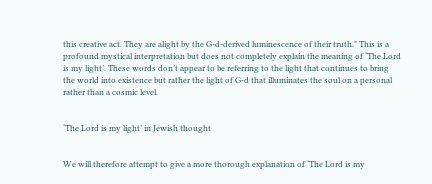this creative act. They are alight by the G-d-derived luminescence of their truth." This is a profound mystical interpretation but does not completely explain the meaning of ‘The Lord is my light’. These words don’t appear to be referring to the light that continues to bring the world into existence but rather the light of G-d that illuminates the soul on a personal rather than a cosmic level.


‘The Lord is my light’ in Jewish thought


We will therefore attempt to give a more thorough explanation of ‘The Lord is my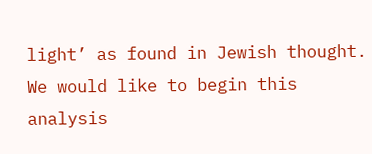light’ as found in Jewish thought. We would like to begin this analysis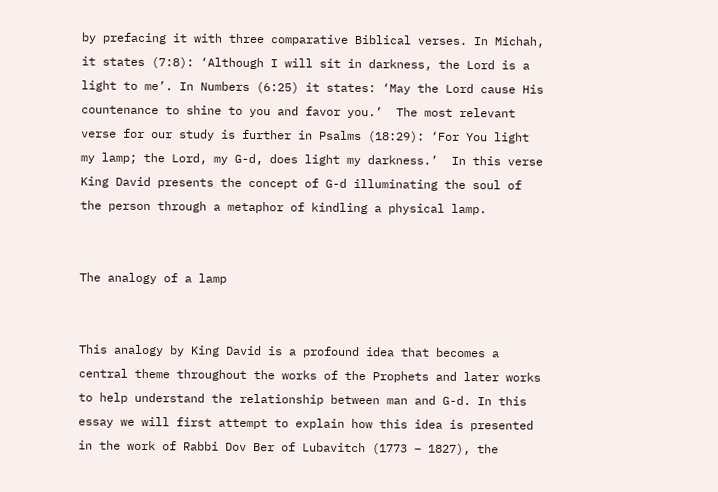by prefacing it with three comparative Biblical verses. In Michah, it states (7:8): ‘Although I will sit in darkness, the Lord is a light to me’. In Numbers (6:25) it states: ‘May the Lord cause His countenance to shine to you and favor you.’  The most relevant verse for our study is further in Psalms (18:29): ‘For You light my lamp; the Lord, my G-d, does light my darkness.’  In this verse King David presents the concept of G-d illuminating the soul of the person through a metaphor of kindling a physical lamp.


The analogy of a lamp


This analogy by King David is a profound idea that becomes a central theme throughout the works of the Prophets and later works to help understand the relationship between man and G-d. In this essay we will first attempt to explain how this idea is presented in the work of Rabbi Dov Ber of Lubavitch (1773 – 1827), the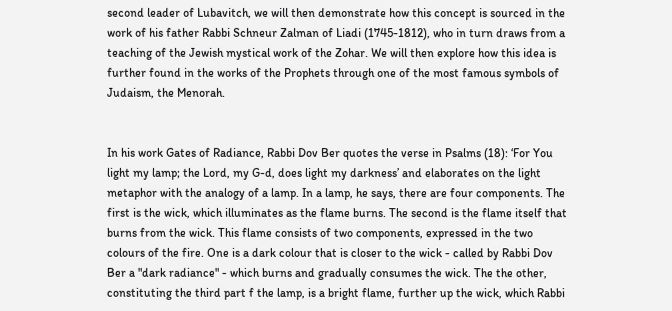second leader of Lubavitch, we will then demonstrate how this concept is sourced in the work of his father Rabbi Schneur Zalman of Liadi (1745-1812), who in turn draws from a teaching of the Jewish mystical work of the Zohar. We will then explore how this idea is further found in the works of the Prophets through one of the most famous symbols of Judaism, the Menorah.


In his work Gates of Radiance, Rabbi Dov Ber quotes the verse in Psalms (18): ‘For You light my lamp; the Lord, my G-d, does light my darkness’ and elaborates on the light metaphor with the analogy of a lamp. In a lamp, he says, there are four components. The first is the wick, which illuminates as the flame burns. The second is the flame itself that burns from the wick. This flame consists of two components, expressed in the two colours of the fire. One is a dark colour that is closer to the wick - called by Rabbi Dov Ber a "dark radiance" - which burns and gradually consumes the wick. The the other, constituting the third part f the lamp, is a bright flame, further up the wick, which Rabbi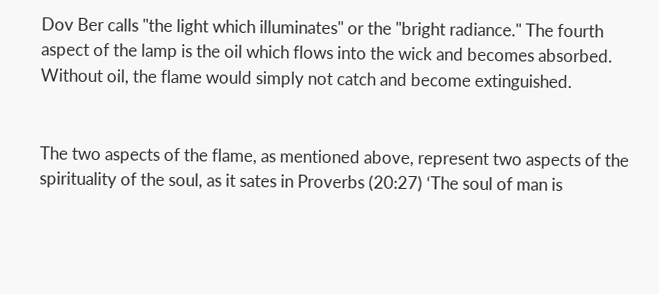Dov Ber calls "the light which illuminates" or the "bright radiance." The fourth aspect of the lamp is the oil which flows into the wick and becomes absorbed. Without oil, the flame would simply not catch and become extinguished.


The two aspects of the flame, as mentioned above, represent two aspects of the spirituality of the soul, as it sates in Proverbs (20:27) ‘The soul of man is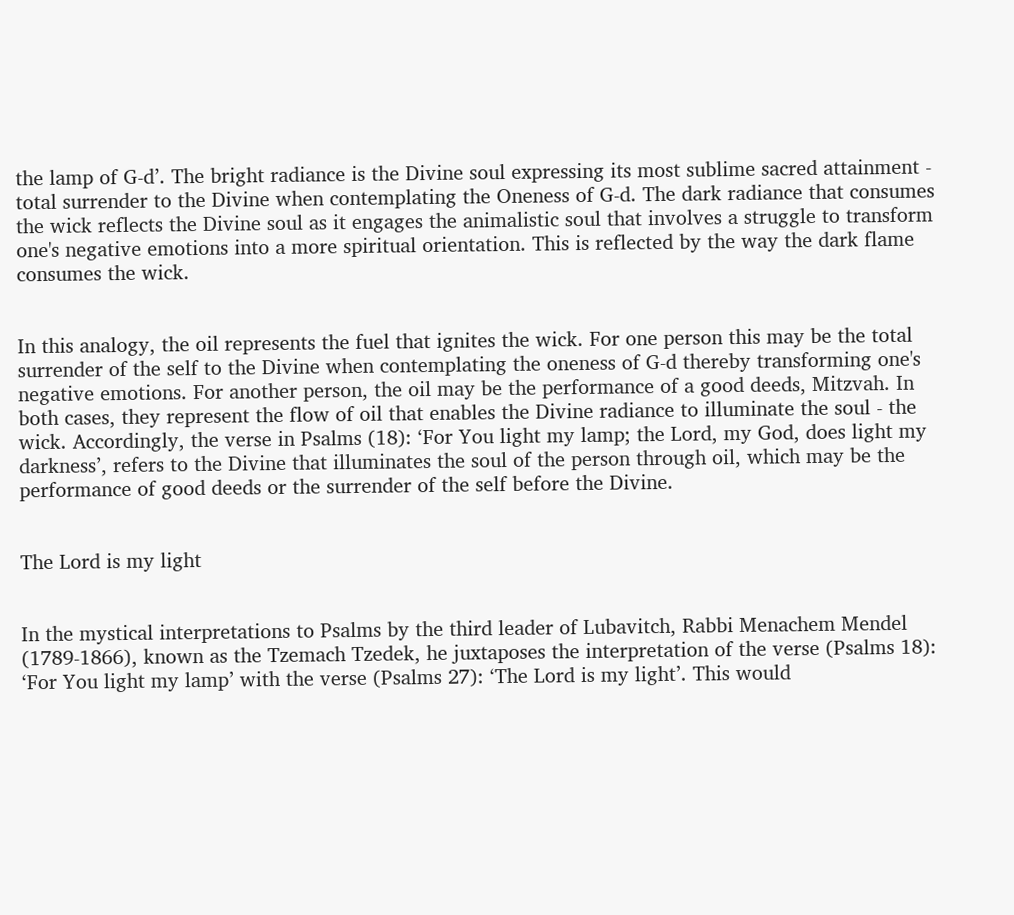the lamp of G-d’. The bright radiance is the Divine soul expressing its most sublime sacred attainment - total surrender to the Divine when contemplating the Oneness of G-d. The dark radiance that consumes the wick reflects the Divine soul as it engages the animalistic soul that involves a struggle to transform one's negative emotions into a more spiritual orientation. This is reflected by the way the dark flame consumes the wick.


In this analogy, the oil represents the fuel that ignites the wick. For one person this may be the total surrender of the self to the Divine when contemplating the oneness of G-d thereby transforming one's negative emotions. For another person, the oil may be the performance of a good deeds, Mitzvah. In both cases, they represent the flow of oil that enables the Divine radiance to illuminate the soul - the wick. Accordingly, the verse in Psalms (18): ‘For You light my lamp; the Lord, my God, does light my darkness’, refers to the Divine that illuminates the soul of the person through oil, which may be the performance of good deeds or the surrender of the self before the Divine.


The Lord is my light


In the mystical interpretations to Psalms by the third leader of Lubavitch, Rabbi Menachem Mendel (1789-1866), known as the Tzemach Tzedek, he juxtaposes the interpretation of the verse (Psalms 18): ‘For You light my lamp’ with the verse (Psalms 27): ‘The Lord is my light’. This would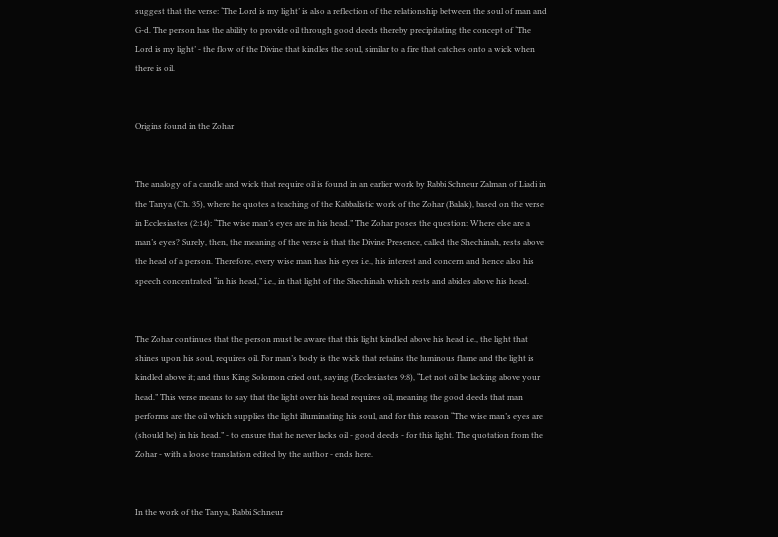suggest that the verse: ‘The Lord is my light’ is also a reflection of the relationship between the soul of man and G-d. The person has the ability to provide oil through good deeds thereby precipitating the concept of ‘The Lord is my light’ - the flow of the Divine that kindles the soul, similar to a fire that catches onto a wick when there is oil.


Origins found in the Zohar


The analogy of a candle and wick that require oil is found in an earlier work by Rabbi Schneur Zalman of Liadi in the Tanya (Ch. 35), where he quotes a teaching of the Kabbalistic work of the Zohar (Balak), based on the verse in Ecclesiastes (2:14): “The wise man’s eyes are in his head.” The Zohar poses the question: Where else are a man’s eyes? Surely, then, the meaning of the verse is that the Divine Presence, called the Shechinah, rests above the head of a person. Therefore, every wise man has his eyes i.e., his interest and concern and hence also his speech concentrated “in his head,” i.e., in that light of the Shechinah which rests and abides above his head.


The Zohar continues that the person must be aware that this light kindled above his head i.e., the light that shines upon his soul, requires oil. For man’s body is the wick that retains the luminous flame and the light is kindled above it; and thus King Solomon cried out, saying (Ecclesiastes 9:8), “Let not oil be lacking above your head.” This verse means to say that the light over his head requires oil, meaning the good deeds that man performs are the oil which supplies the light illuminating his soul, and for this reason “The wise man’s eyes are (should be) in his head.” - to ensure that he never lacks oil - good deeds - for this light. The quotation from the Zohar - with a loose translation edited by the author - ends here.


In the work of the Tanya, Rabbi Schneur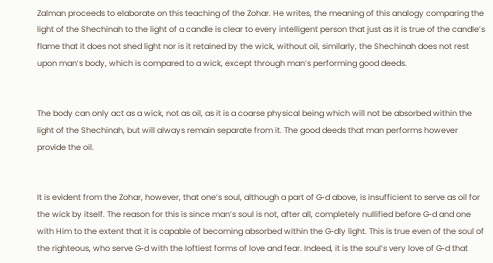Zalman proceeds to elaborate on this teaching of the Zohar. He writes, the meaning of this analogy comparing the light of the Shechinah to the light of a candle is clear to every intelligent person that just as it is true of the candle’s flame that it does not shed light nor is it retained by the wick, without oil, similarly, the Shechinah does not rest upon man’s body, which is compared to a wick, except through man’s performing good deeds.


The body can only act as a wick, not as oil, as it is a coarse physical being which will not be absorbed within the light of the Shechinah, but will always remain separate from it. The good deeds that man performs however provide the oil.


It is evident from the Zohar, however, that one’s soul, although a part of G‑d above, is insufficient to serve as oil for the wick by itself. The reason for this is since man’s soul is not, after all, completely nullified before G‑d and one with Him to the extent that it is capable of becoming absorbed within the G‑dly light. This is true even of the soul of the righteous, who serve G‑d with the loftiest forms of love and fear. Indeed, it is the soul’s very love of G‑d that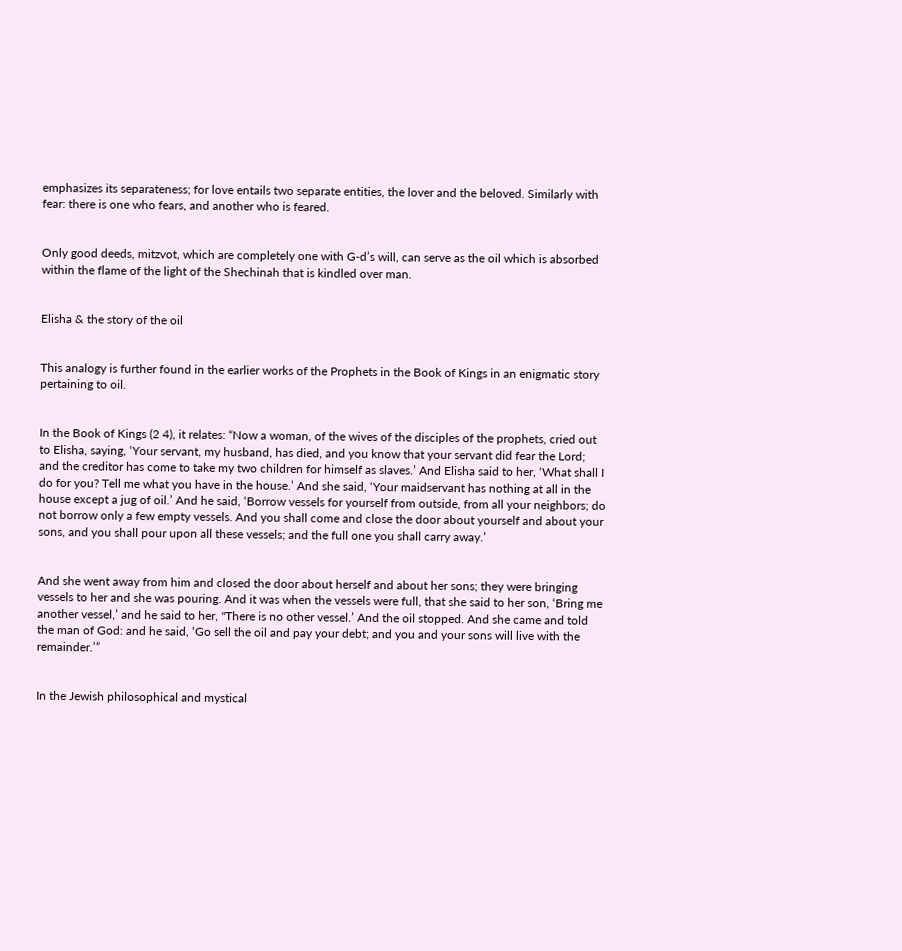emphasizes its separateness; for love entails two separate entities, the lover and the beloved. Similarly with fear: there is one who fears, and another who is feared.


Only good deeds, mitzvot, which are completely one with G‑d’s will, can serve as the oil which is absorbed within the flame of the light of the Shechinah that is kindled over man.


Elisha & the story of the oil


This analogy is further found in the earlier works of the Prophets in the Book of Kings in an enigmatic story pertaining to oil.


In the Book of Kings (2 4), it relates: “Now a woman, of the wives of the disciples of the prophets, cried out to Elisha, saying, ‘Your servant, my husband, has died, and you know that your servant did fear the Lord; and the creditor has come to take my two children for himself as slaves.’ And Elisha said to her, ‘What shall I do for you? Tell me what you have in the house.’ And she said, ‘Your maidservant has nothing at all in the house except a jug of oil.’ And he said, ‘Borrow vessels for yourself from outside, from all your neighbors; do not borrow only a few empty vessels. And you shall come and close the door about yourself and about your sons, and you shall pour upon all these vessels; and the full one you shall carry away.’


And she went away from him and closed the door about herself and about her sons; they were bringing vessels to her and she was pouring. And it was when the vessels were full, that she said to her son, ‘Bring me another vessel,’ and he said to her, "There is no other vessel.’ And the oil stopped. And she came and told the man of God: and he said, ‘Go sell the oil and pay your debt; and you and your sons will live with the remainder.’”


In the Jewish philosophical and mystical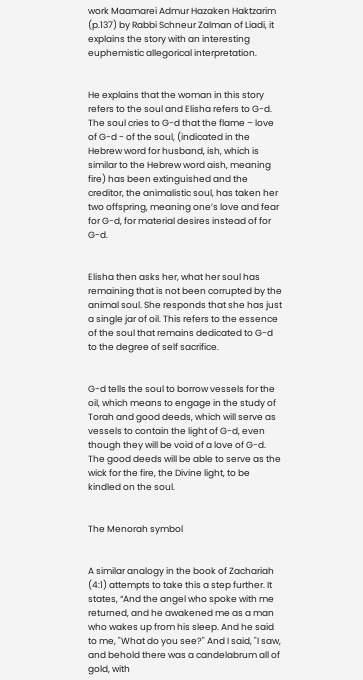work Maamarei Admur Hazaken Haktzarim (p.137) by Rabbi Schneur Zalman of Liadi, it explains the story with an interesting euphemistic allegorical interpretation.


He explains that the woman in this story refers to the soul and Elisha refers to G-d. The soul cries to G-d that the flame – love of G-d - of the soul, (indicated in the Hebrew word for husband, ish, which is similar to the Hebrew word aish, meaning fire) has been extinguished and the creditor, the animalistic soul, has taken her two offspring, meaning one’s love and fear for G-d, for material desires instead of for G-d.


Elisha then asks her, what her soul has remaining that is not been corrupted by the animal soul. She responds that she has just a single jar of oil. This refers to the essence of the soul that remains dedicated to G-d to the degree of self sacrifice.


G-d tells the soul to borrow vessels for the oil, which means to engage in the study of Torah and good deeds, which will serve as vessels to contain the light of G-d, even though they will be void of a love of G-d. The good deeds will be able to serve as the wick for the fire, the Divine light, to be kindled on the soul.


The Menorah symbol


A similar analogy in the book of Zachariah (4:1) attempts to take this a step further. It states, “And the angel who spoke with me returned, and he awakened me as a man who wakes up from his sleep. And he said to me, "What do you see?" And I said, "I saw, and behold there was a candelabrum all of gold, with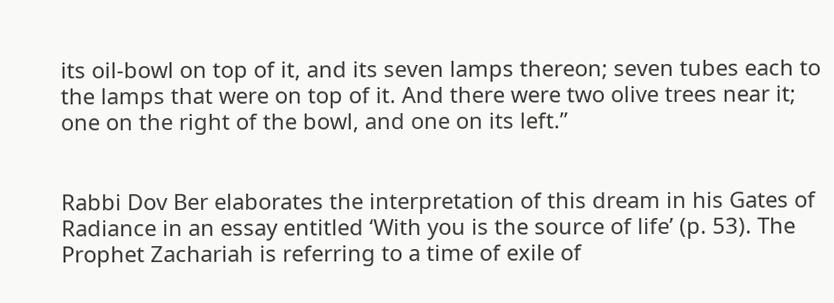its oil-bowl on top of it, and its seven lamps thereon; seven tubes each to the lamps that were on top of it. And there were two olive trees near it; one on the right of the bowl, and one on its left.”


Rabbi Dov Ber elaborates the interpretation of this dream in his Gates of Radiance in an essay entitled ‘With you is the source of life’ (p. 53). The Prophet Zachariah is referring to a time of exile of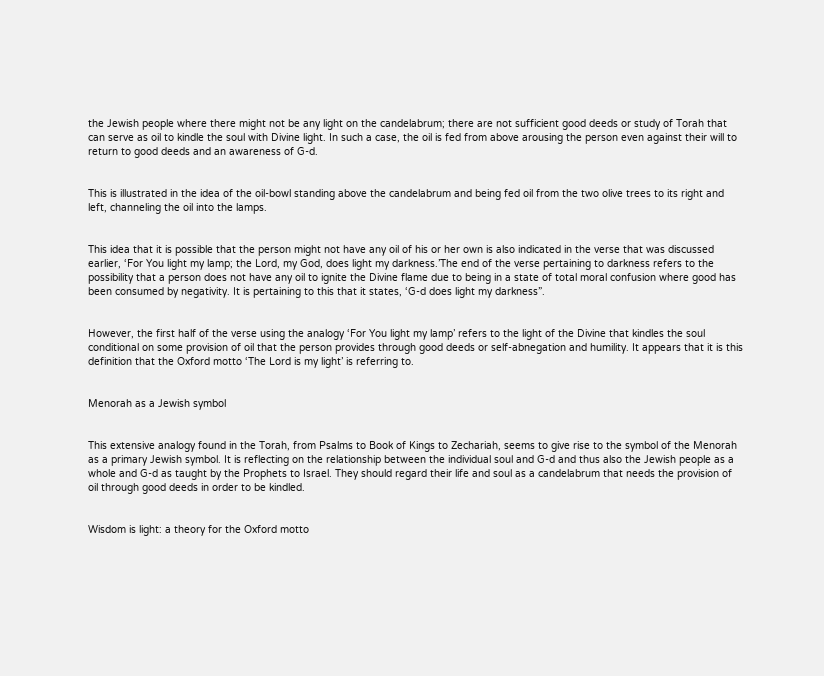the Jewish people where there might not be any light on the candelabrum; there are not sufficient good deeds or study of Torah that can serve as oil to kindle the soul with Divine light. In such a case, the oil is fed from above arousing the person even against their will to return to good deeds and an awareness of G-d.


This is illustrated in the idea of the oil-bowl standing above the candelabrum and being fed oil from the two olive trees to its right and left, channeling the oil into the lamps.


This idea that it is possible that the person might not have any oil of his or her own is also indicated in the verse that was discussed earlier, ‘For You light my lamp; the Lord, my God, does light my darkness.’The end of the verse pertaining to darkness refers to the possibility that a person does not have any oil to ignite the Divine flame due to being in a state of total moral confusion where good has been consumed by negativity. It is pertaining to this that it states, ‘G-d does light my darkness”.


However, the first half of the verse using the analogy ‘For You light my lamp’ refers to the light of the Divine that kindles the soul conditional on some provision of oil that the person provides through good deeds or self-abnegation and humility. It appears that it is this definition that the Oxford motto ‘The Lord is my light’ is referring to.


Menorah as a Jewish symbol


This extensive analogy found in the Torah, from Psalms to Book of Kings to Zechariah, seems to give rise to the symbol of the Menorah as a primary Jewish symbol. It is reflecting on the relationship between the individual soul and G-d and thus also the Jewish people as a whole and G-d as taught by the Prophets to Israel. They should regard their life and soul as a candelabrum that needs the provision of oil through good deeds in order to be kindled.


Wisdom is light: a theory for the Oxford motto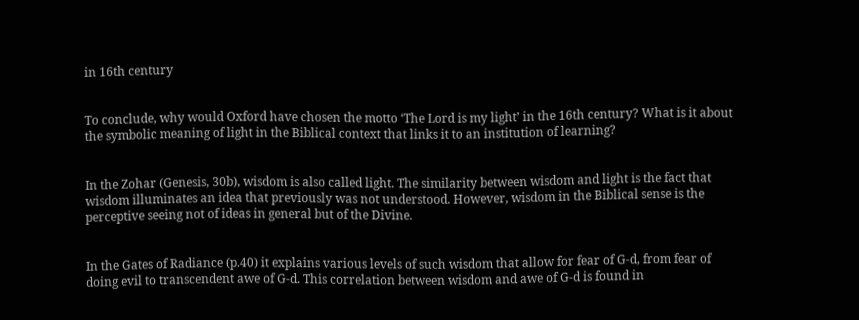in 16th century


To conclude, why would Oxford have chosen the motto ‘The Lord is my light’ in the 16th century? What is it about the symbolic meaning of light in the Biblical context that links it to an institution of learning?


In the Zohar (Genesis, 30b), wisdom is also called light. The similarity between wisdom and light is the fact that wisdom illuminates an idea that previously was not understood. However, wisdom in the Biblical sense is the perceptive seeing not of ideas in general but of the Divine.


In the Gates of Radiance (p.40) it explains various levels of such wisdom that allow for fear of G-d, from fear of doing evil to transcendent awe of G-d. This correlation between wisdom and awe of G-d is found in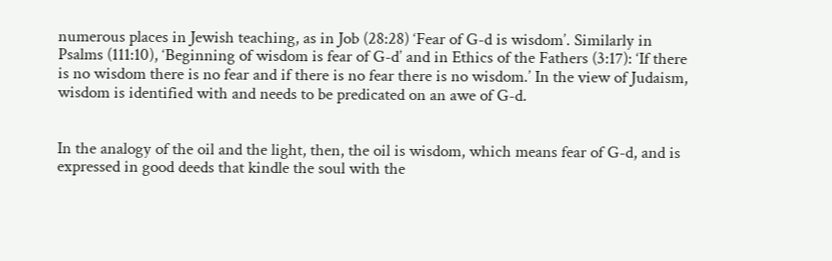numerous places in Jewish teaching, as in Job (28:28) ‘Fear of G-d is wisdom’. Similarly in Psalms (111:10), ‘Beginning of wisdom is fear of G-d’ and in Ethics of the Fathers (3:17): ‘If there is no wisdom there is no fear and if there is no fear there is no wisdom.’ In the view of Judaism, wisdom is identified with and needs to be predicated on an awe of G-d.


In the analogy of the oil and the light, then, the oil is wisdom, which means fear of G-d, and is expressed in good deeds that kindle the soul with the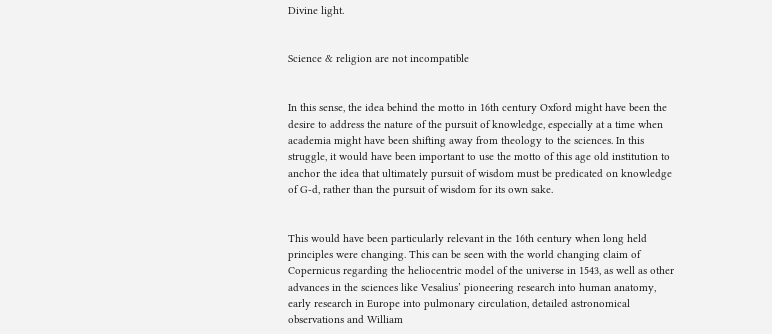Divine light.


Science & religion are not incompatible


In this sense, the idea behind the motto in 16th century Oxford might have been the desire to address the nature of the pursuit of knowledge, especially at a time when academia might have been shifting away from theology to the sciences. In this struggle, it would have been important to use the motto of this age old institution to anchor the idea that ultimately pursuit of wisdom must be predicated on knowledge of G-d, rather than the pursuit of wisdom for its own sake.


This would have been particularly relevant in the 16th century when long held principles were changing. This can be seen with the world changing claim of Copernicus regarding the heliocentric model of the universe in 1543, as well as other advances in the sciences like Vesalius’ pioneering research into human anatomy, early research in Europe into pulmonary circulation, detailed astronomical observations and William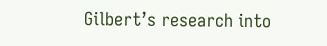Gilbert’s research into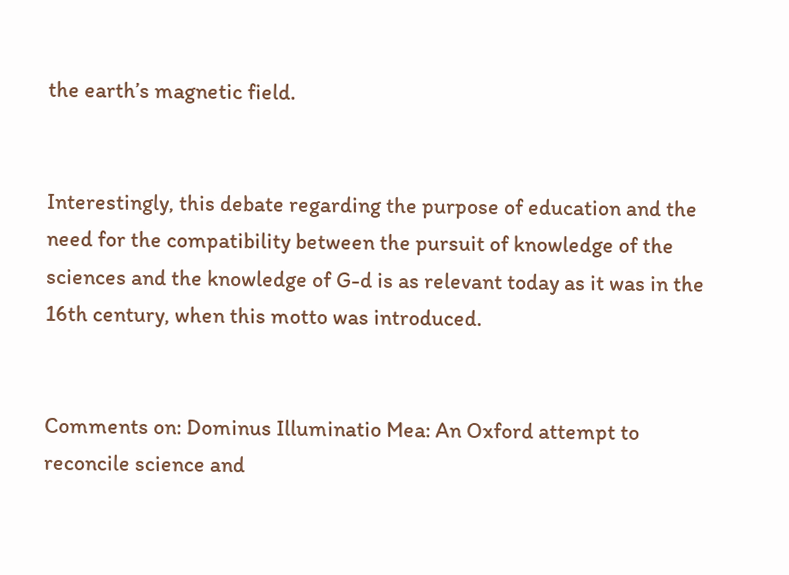the earth’s magnetic field.


Interestingly, this debate regarding the purpose of education and the need for the compatibility between the pursuit of knowledge of the sciences and the knowledge of G-d is as relevant today as it was in the 16th century, when this motto was introduced.


Comments on: Dominus Illuminatio Mea: An Oxford attempt to reconcile science and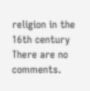religion in the 16th century
There are no comments.